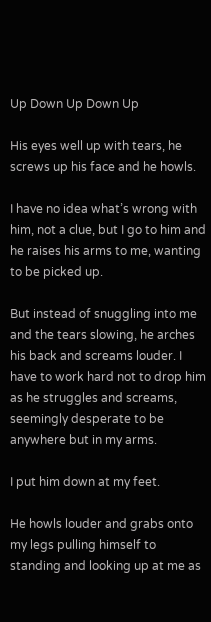Up Down Up Down Up

His eyes well up with tears, he screws up his face and he howls.

I have no idea what’s wrong with him, not a clue, but I go to him and he raises his arms to me, wanting to be picked up.

But instead of snuggling into me and the tears slowing, he arches his back and screams louder. I have to work hard not to drop him as he struggles and screams, seemingly desperate to be anywhere but in my arms.

I put him down at my feet.

He howls louder and grabs onto my legs pulling himself to standing and looking up at me as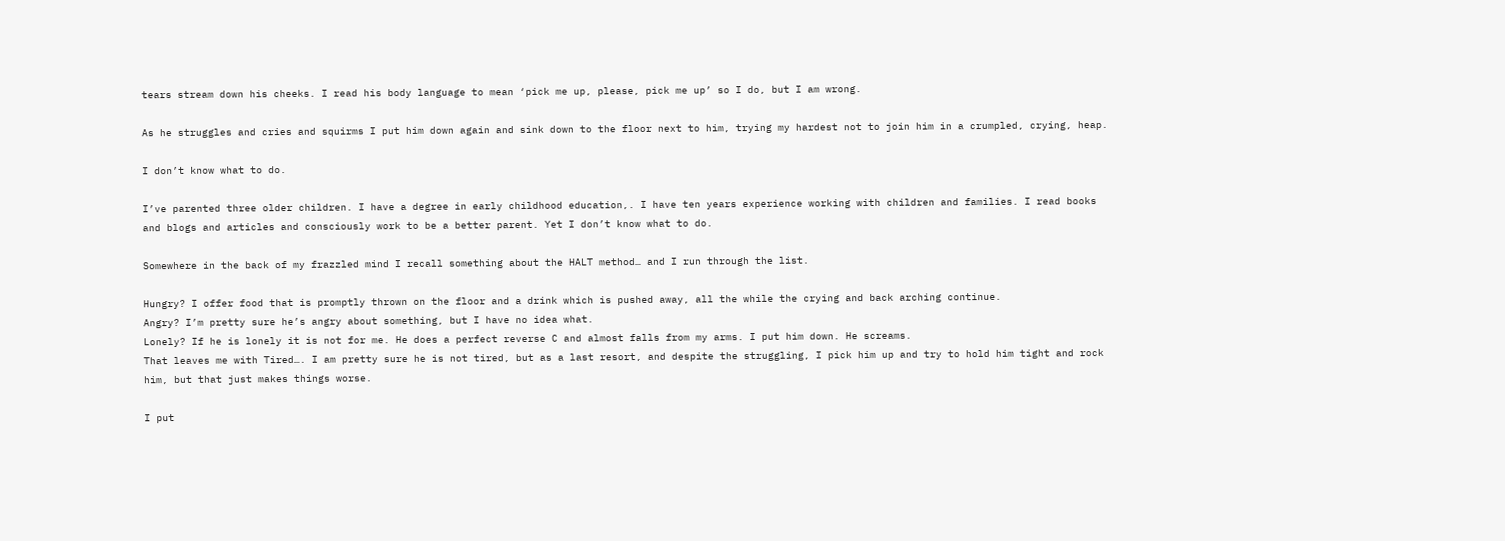tears stream down his cheeks. I read his body language to mean ‘pick me up, please, pick me up’ so I do, but I am wrong.

As he struggles and cries and squirms I put him down again and sink down to the floor next to him, trying my hardest not to join him in a crumpled, crying, heap.

I don’t know what to do.

I’ve parented three older children. I have a degree in early childhood education,. I have ten years experience working with children and families. I read books and blogs and articles and consciously work to be a better parent. Yet I don’t know what to do.

Somewhere in the back of my frazzled mind I recall something about the HALT method… and I run through the list.

Hungry? I offer food that is promptly thrown on the floor and a drink which is pushed away, all the while the crying and back arching continue.
Angry? I’m pretty sure he’s angry about something, but I have no idea what.
Lonely? If he is lonely it is not for me. He does a perfect reverse C and almost falls from my arms. I put him down. He screams.
That leaves me with Tired…. I am pretty sure he is not tired, but as a last resort, and despite the struggling, I pick him up and try to hold him tight and rock him, but that just makes things worse.

I put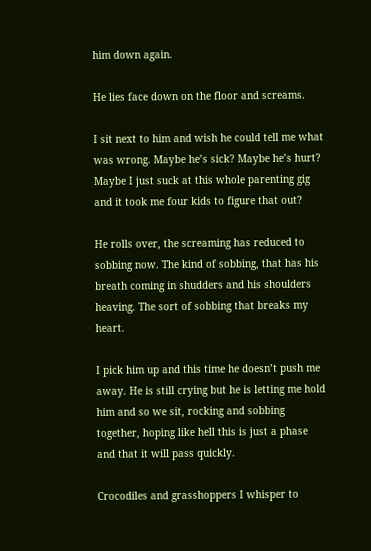him down again.

He lies face down on the floor and screams.

I sit next to him and wish he could tell me what was wrong. Maybe he’s sick? Maybe he’s hurt? Maybe I just suck at this whole parenting gig and it took me four kids to figure that out?

He rolls over, the screaming has reduced to sobbing now. The kind of sobbing, that has his breath coming in shudders and his shoulders heaving. The sort of sobbing that breaks my heart.

I pick him up and this time he doesn’t push me away. He is still crying but he is letting me hold him and so we sit, rocking and sobbing together, hoping like hell this is just a phase and that it will pass quickly.

Crocodiles and grasshoppers I whisper to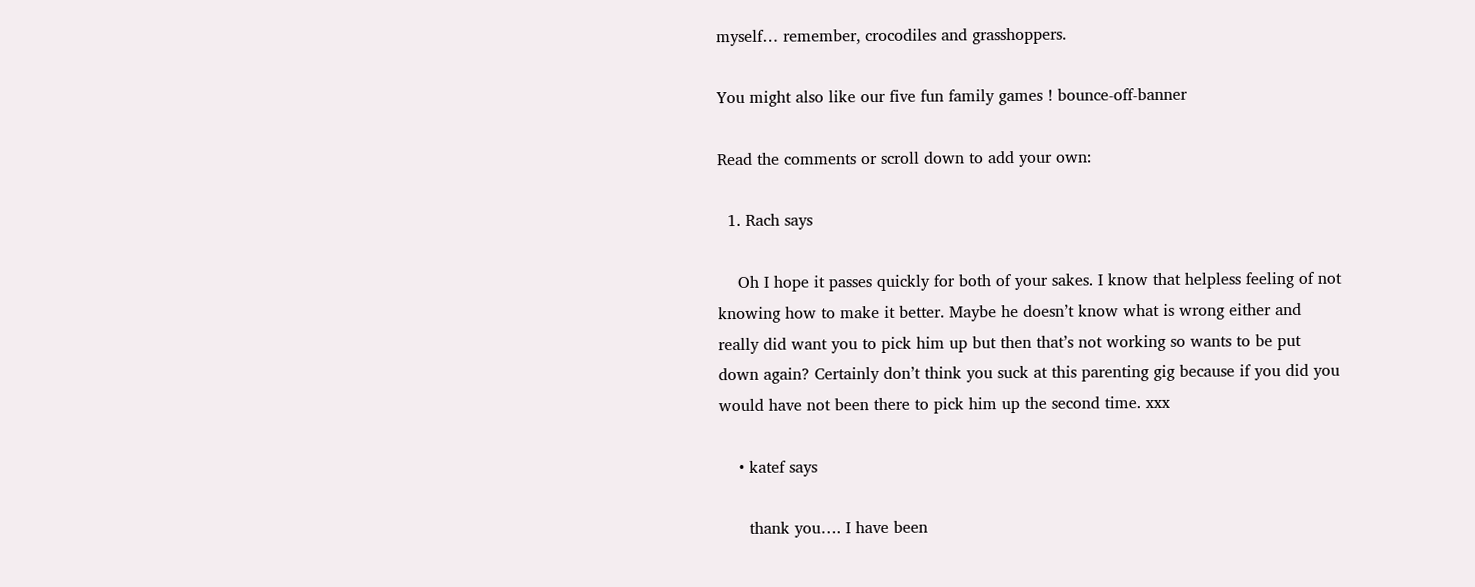myself… remember, crocodiles and grasshoppers.

You might also like our five fun family games ! bounce-off-banner

Read the comments or scroll down to add your own:

  1. Rach says

    Oh I hope it passes quickly for both of your sakes. I know that helpless feeling of not knowing how to make it better. Maybe he doesn’t know what is wrong either and really did want you to pick him up but then that’s not working so wants to be put down again? Certainly don’t think you suck at this parenting gig because if you did you would have not been there to pick him up the second time. xxx

    • katef says

      thank you…. I have been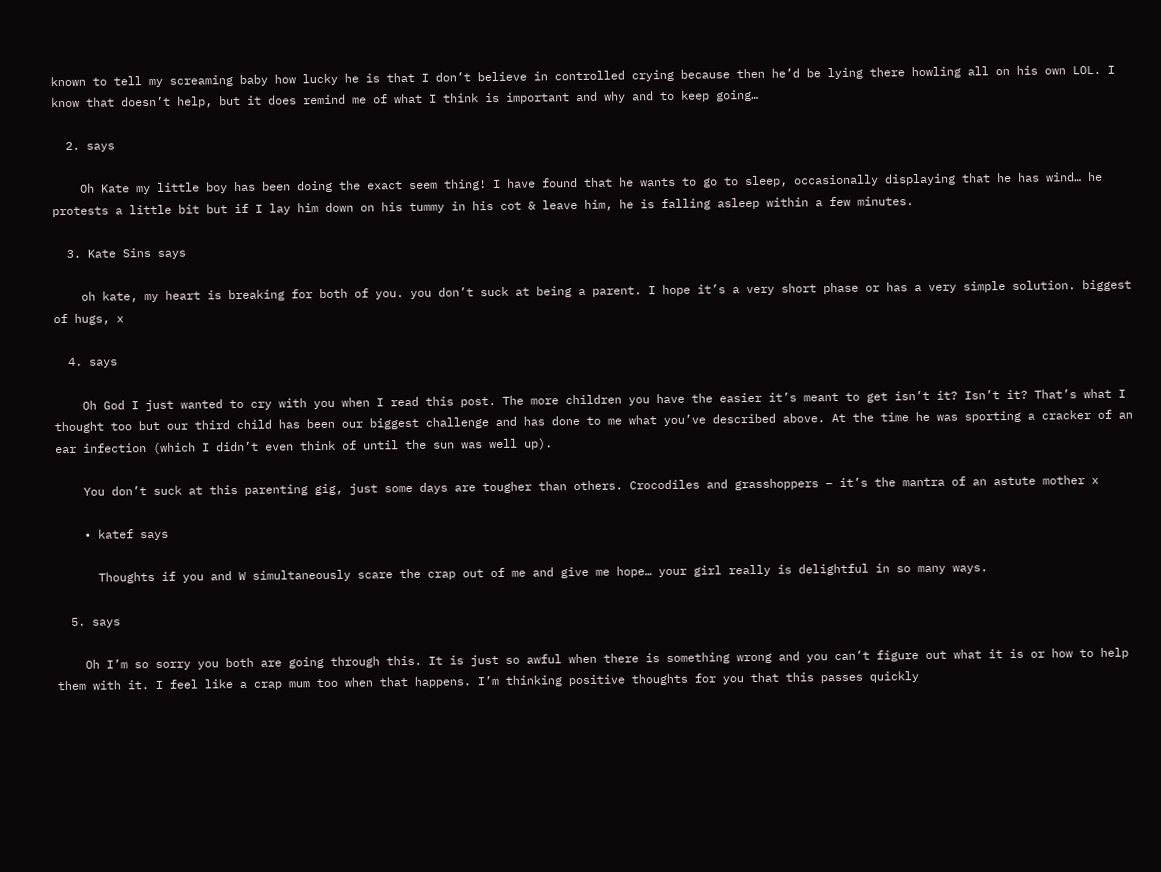known to tell my screaming baby how lucky he is that I don’t believe in controlled crying because then he’d be lying there howling all on his own LOL. I know that doesn’t help, but it does remind me of what I think is important and why and to keep going…

  2. says

    Oh Kate my little boy has been doing the exact seem thing! I have found that he wants to go to sleep, occasionally displaying that he has wind… he protests a little bit but if I lay him down on his tummy in his cot & leave him, he is falling asleep within a few minutes.

  3. Kate Sins says

    oh kate, my heart is breaking for both of you. you don’t suck at being a parent. I hope it’s a very short phase or has a very simple solution. biggest of hugs, x

  4. says

    Oh God I just wanted to cry with you when I read this post. The more children you have the easier it’s meant to get isn’t it? Isn’t it? That’s what I thought too but our third child has been our biggest challenge and has done to me what you’ve described above. At the time he was sporting a cracker of an ear infection (which I didn’t even think of until the sun was well up).

    You don’t suck at this parenting gig, just some days are tougher than others. Crocodiles and grasshoppers – it’s the mantra of an astute mother x

    • katef says

      Thoughts if you and W simultaneously scare the crap out of me and give me hope… your girl really is delightful in so many ways.

  5. says

    Oh I’m so sorry you both are going through this. It is just so awful when there is something wrong and you can’t figure out what it is or how to help them with it. I feel like a crap mum too when that happens. I’m thinking positive thoughts for you that this passes quickly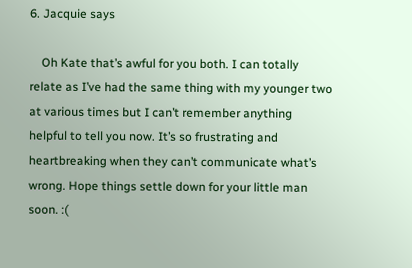6. Jacquie says

    Oh Kate that’s awful for you both. I can totally relate as I’ve had the same thing with my younger two at various times but I can’t remember anything helpful to tell you now. It’s so frustrating and heartbreaking when they can’t communicate what’s wrong. Hope things settle down for your little man soon. :(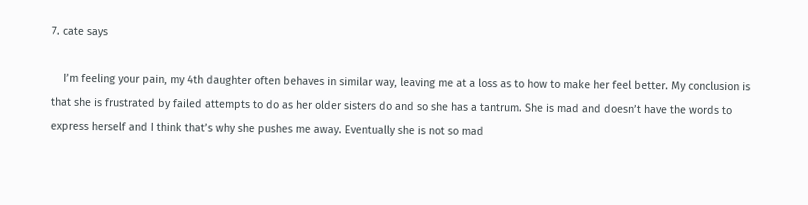7. cate says

    I’m feeling your pain, my 4th daughter often behaves in similar way, leaving me at a loss as to how to make her feel better. My conclusion is that she is frustrated by failed attempts to do as her older sisters do and so she has a tantrum. She is mad and doesn’t have the words to express herself and I think that’s why she pushes me away. Eventually she is not so mad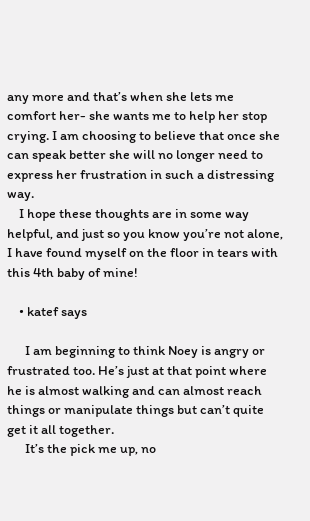any more and that’s when she lets me comfort her- she wants me to help her stop crying. I am choosing to believe that once she can speak better she will no longer need to express her frustration in such a distressing way.
    I hope these thoughts are in some way helpful, and just so you know you’re not alone, I have found myself on the floor in tears with this 4th baby of mine!

    • katef says

      I am beginning to think Noey is angry or frustrated too. He’s just at that point where he is almost walking and can almost reach things or manipulate things but can’t quite get it all together.
      It’s the pick me up, no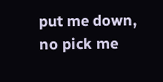put me down, no pick me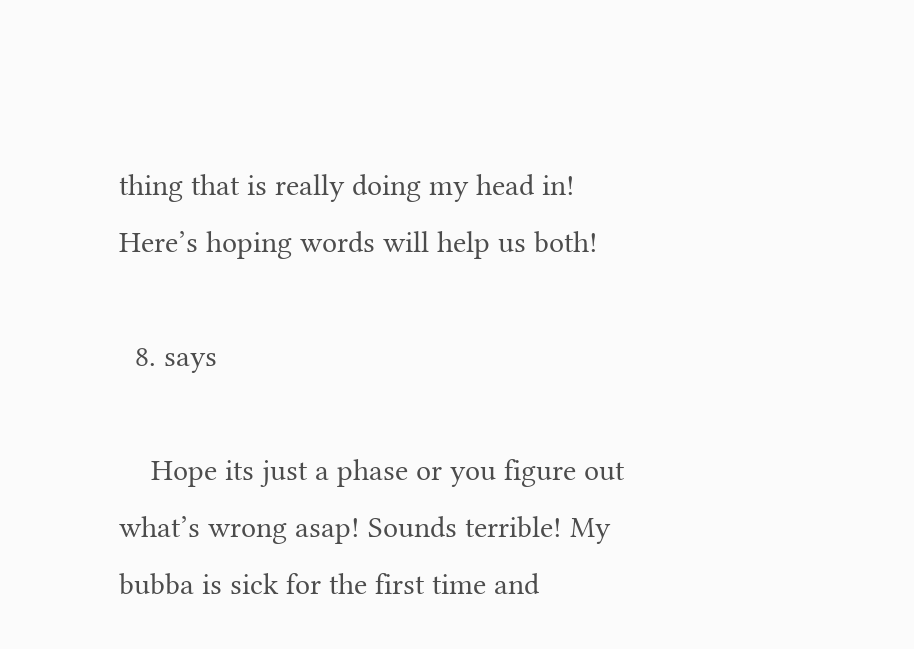thing that is really doing my head in! Here’s hoping words will help us both!

  8. says

    Hope its just a phase or you figure out what’s wrong asap! Sounds terrible! My bubba is sick for the first time and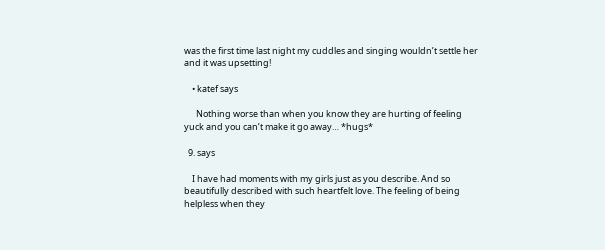was the first time last night my cuddles and singing wouldn’t settle her and it was upsetting!

    • katef says

      Nothing worse than when you know they are hurting of feeling yuck and you can’t make it go away… *hugs*

  9. says

    I have had moments with my girls just as you describe. And so beautifully described with such heartfelt love. The feeling of being helpless when they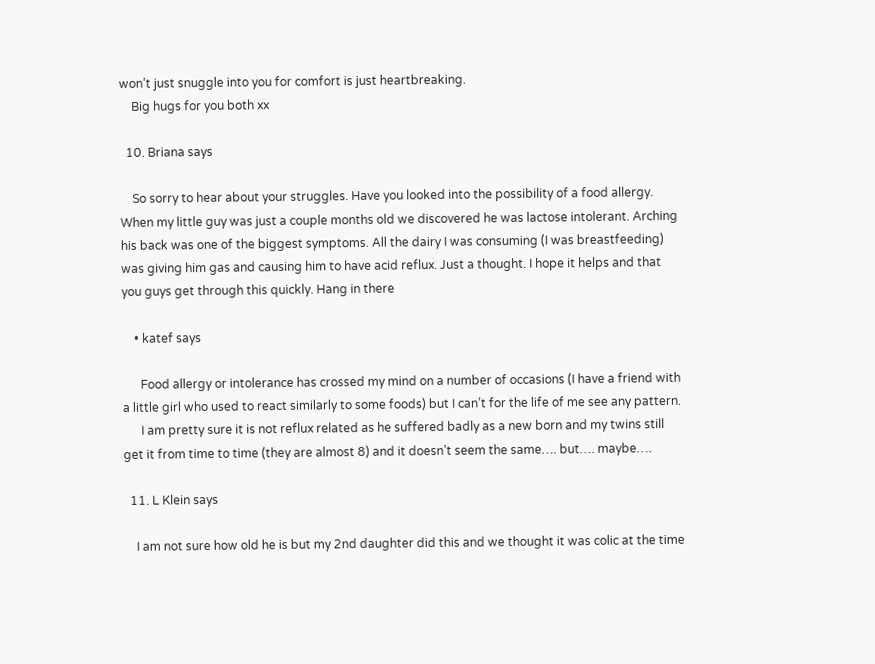won’t just snuggle into you for comfort is just heartbreaking.
    Big hugs for you both xx

  10. Briana says

    So sorry to hear about your struggles. Have you looked into the possibility of a food allergy. When my little guy was just a couple months old we discovered he was lactose intolerant. Arching his back was one of the biggest symptoms. All the dairy I was consuming (I was breastfeeding) was giving him gas and causing him to have acid reflux. Just a thought. I hope it helps and that you guys get through this quickly. Hang in there

    • katef says

      Food allergy or intolerance has crossed my mind on a number of occasions (I have a friend with a little girl who used to react similarly to some foods) but I can’t for the life of me see any pattern.
      I am pretty sure it is not reflux related as he suffered badly as a new born and my twins still get it from time to time (they are almost 8) and it doesn’t seem the same…. but…. maybe….

  11. L Klein says

    I am not sure how old he is but my 2nd daughter did this and we thought it was colic at the time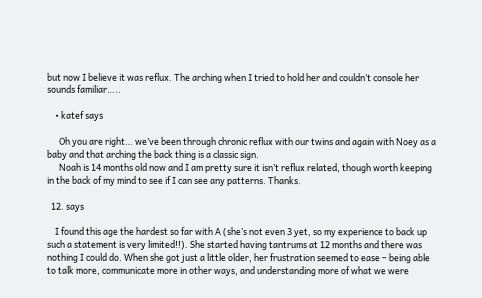but now I believe it was reflux. The arching when I tried to hold her and couldn’t console her sounds familiar…..

    • katef says

      Oh you are right… we’ve been through chronic reflux with our twins and again with Noey as a baby and that arching the back thing is a classic sign.
      Noah is 14 months old now and I am pretty sure it isn’t reflux related, though worth keeping in the back of my mind to see if I can see any patterns. Thanks.

  12. says

    I found this age the hardest so far with A (she’s not even 3 yet, so my experience to back up such a statement is very limited!!). She started having tantrums at 12 months and there was nothing I could do. When she got just a little older, her frustration seemed to ease – being able to talk more, communicate more in other ways, and understanding more of what we were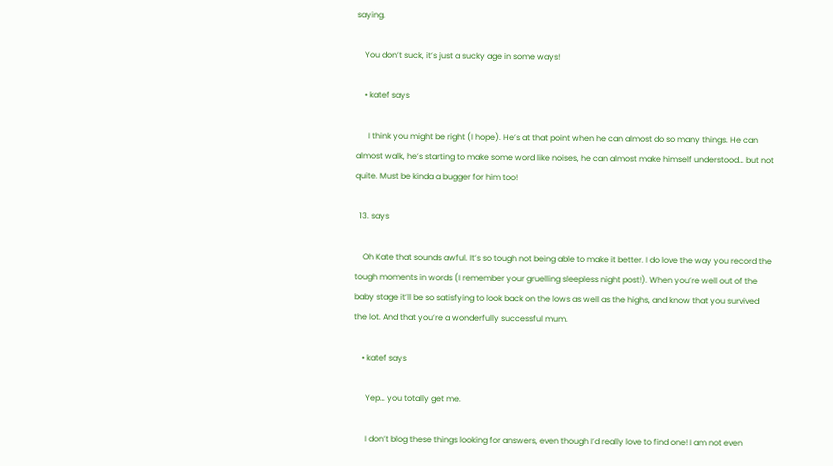saying.

    You don’t suck, it’s just a sucky age in some ways!

    • katef says

      I think you might be right (I hope). He’s at that point when he can almost do so many things. He can almost walk, he’s starting to make some word like noises, he can almost make himself understood… but not quite. Must be kinda a bugger for him too!

  13. says

    Oh Kate that sounds awful. It’s so tough not being able to make it better. I do love the way you record the tough moments in words (I remember your gruelling sleepless night post!). When you’re well out of the baby stage it’ll be so satisfying to look back on the lows as well as the highs, and know that you survived the lot. And that you’re a wonderfully successful mum.

    • katef says

      Yep… you totally get me.

      I don’t blog these things looking for answers, even though I’d really love to find one! I am not even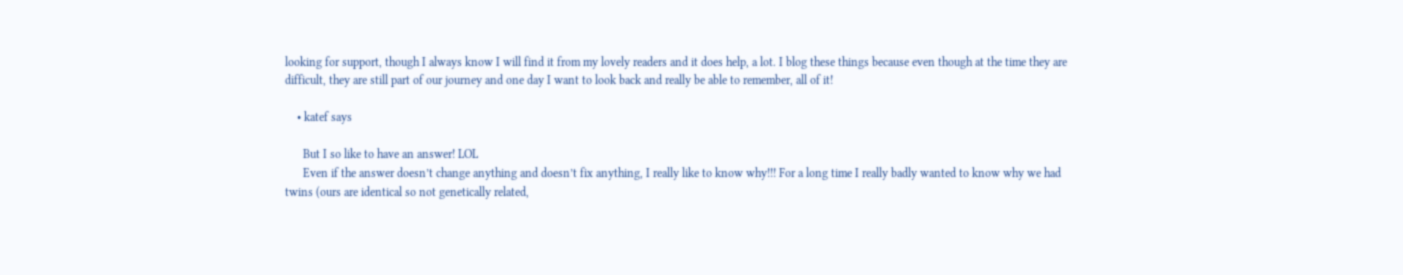looking for support, though I always know I will find it from my lovely readers and it does help, a lot. I blog these things because even though at the time they are difficult, they are still part of our journey and one day I want to look back and really be able to remember, all of it!

    • katef says

      But I so like to have an answer! LOL
      Even if the answer doesn’t change anything and doesn’t fix anything, I really like to know why!!! For a long time I really badly wanted to know why we had twins (ours are identical so not genetically related,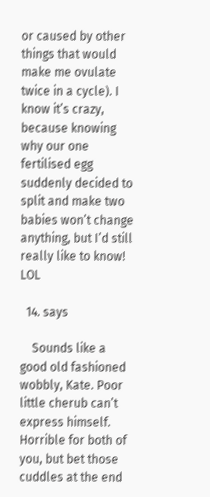or caused by other things that would make me ovulate twice in a cycle). I know it’s crazy, because knowing why our one fertilised egg suddenly decided to split and make two babies won’t change anything, but I’d still really like to know! LOL

  14. says

    Sounds like a good old fashioned wobbly, Kate. Poor little cherub can’t express himself. Horrible for both of you, but bet those cuddles at the end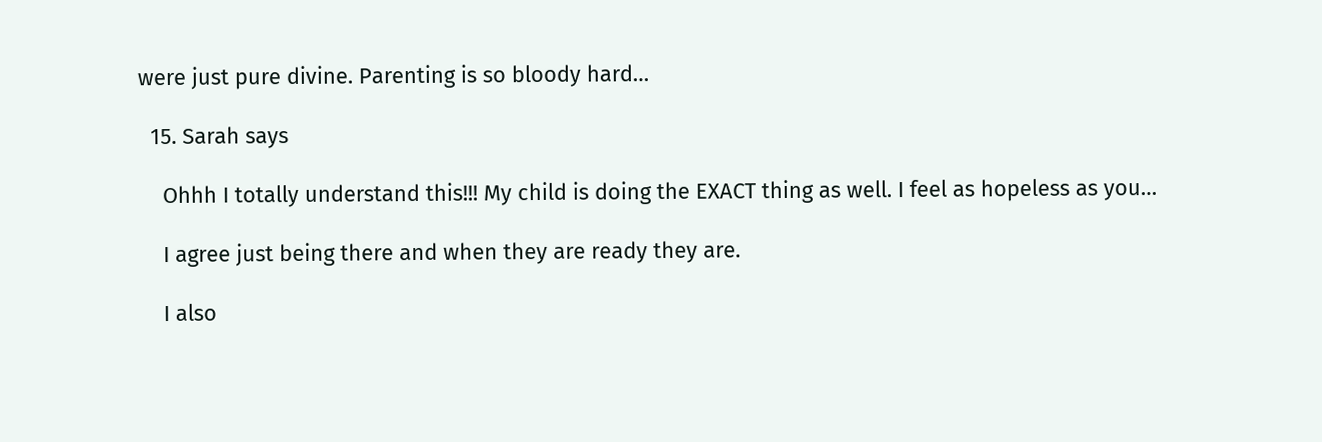were just pure divine. Parenting is so bloody hard…

  15. Sarah says

    Ohhh I totally understand this!!! My child is doing the EXACT thing as well. I feel as hopeless as you…

    I agree just being there and when they are ready they are.

    I also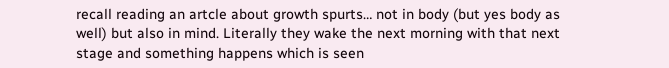recall reading an artcle about growth spurts… not in body (but yes body as well) but also in mind. Literally they wake the next morning with that next stage and something happens which is seen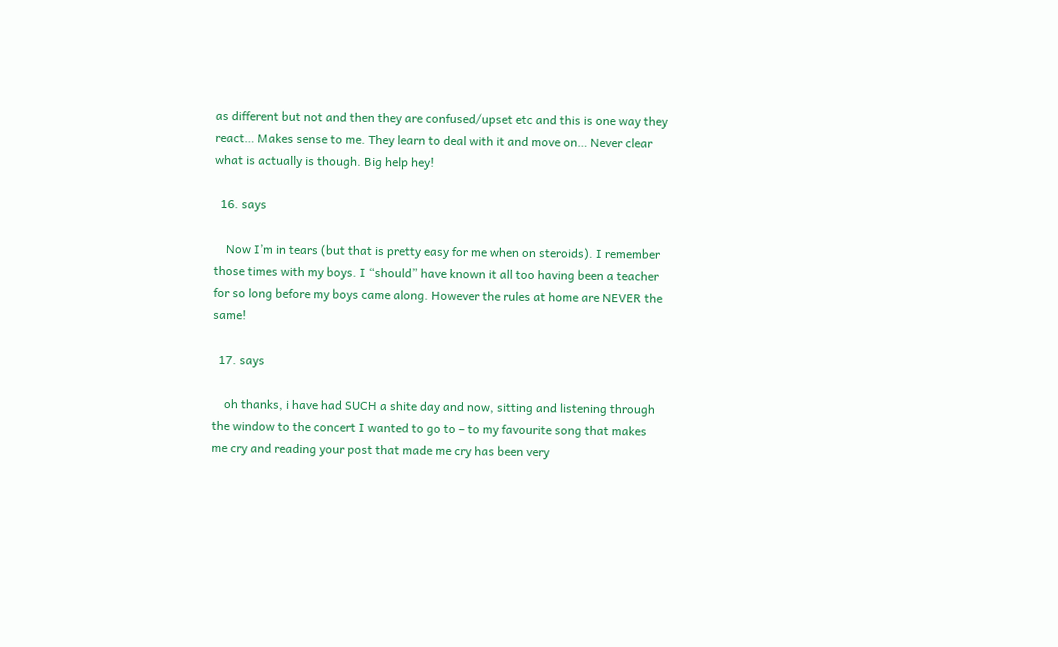as different but not and then they are confused/upset etc and this is one way they react… Makes sense to me. They learn to deal with it and move on… Never clear what is actually is though. Big help hey!

  16. says

    Now I’m in tears (but that is pretty easy for me when on steroids). I remember those times with my boys. I “should” have known it all too having been a teacher for so long before my boys came along. However the rules at home are NEVER the same!

  17. says

    oh thanks, i have had SUCH a shite day and now, sitting and listening through the window to the concert I wanted to go to – to my favourite song that makes me cry and reading your post that made me cry has been very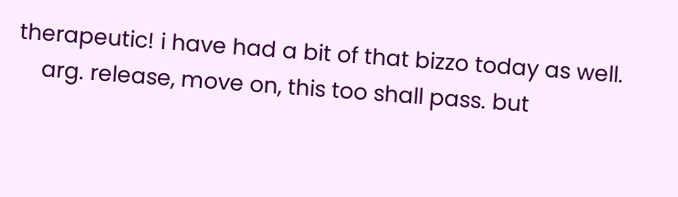therapeutic! i have had a bit of that bizzo today as well.
    arg. release, move on, this too shall pass. but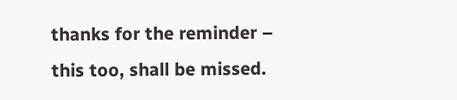thanks for the reminder – this too, shall be missed.